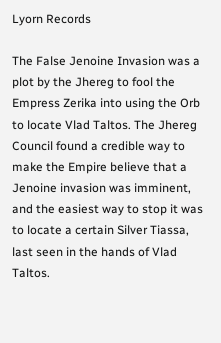Lyorn Records

The False Jenoine Invasion was a plot by the Jhereg to fool the Empress Zerika into using the Orb to locate Vlad Taltos. The Jhereg Council found a credible way to make the Empire believe that a Jenoine invasion was imminent, and the easiest way to stop it was to locate a certain Silver Tiassa, last seen in the hands of Vlad Taltos.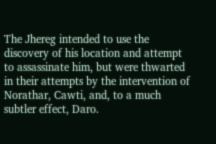The Jhereg intended to use the discovery of his location and attempt to assassinate him, but were thwarted in their attempts by the intervention of Norathar, Cawti, and, to a much subtler effect, Daro.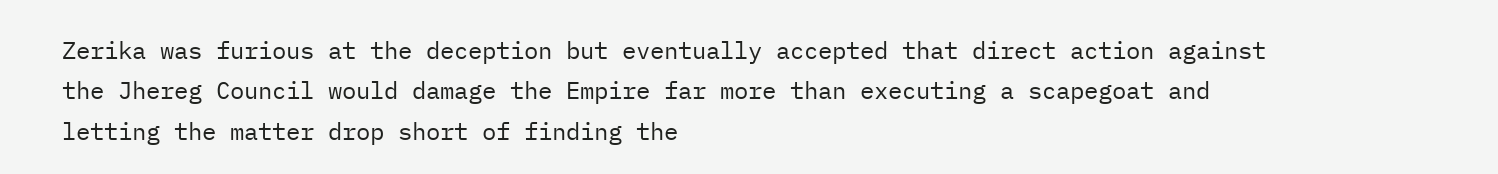Zerika was furious at the deception but eventually accepted that direct action against the Jhereg Council would damage the Empire far more than executing a scapegoat and letting the matter drop short of finding the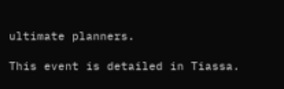ultimate planners.

This event is detailed in Tiassa.